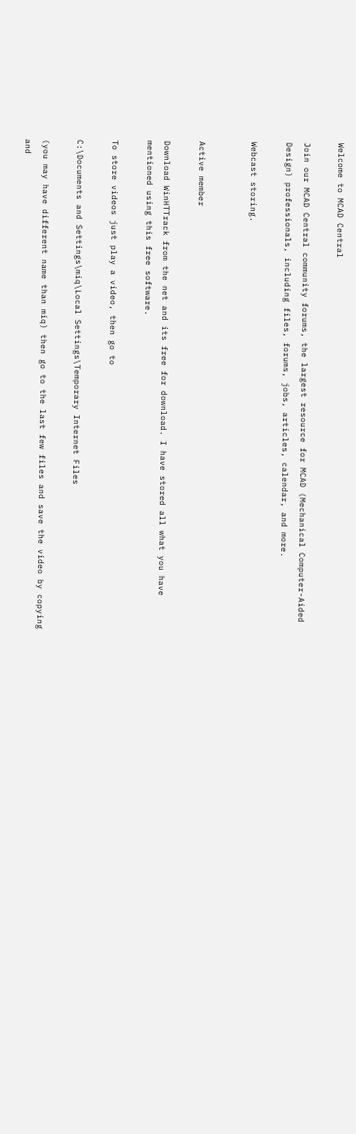Welcome to MCAD Central

Join our MCAD Central community forums, the largest resource for MCAD (Mechanical Computer-Aided Design) professionals, including files, forums, jobs, articles, calendar, and more.

Webcast storing.


Active member

Download WinHTTrack from the net and its free for download. I have stored all what you have mentioned using this free software.

To store videos just play a video, then go to

C:\Documents and Settings\miq\Local Settings\Temporary Internet Files

(you may have different name than miq) then go to the last few files and save the video by copying and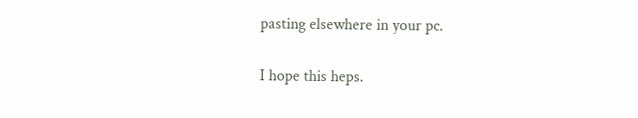pasting elsewhere in your pc.

I hope this heps.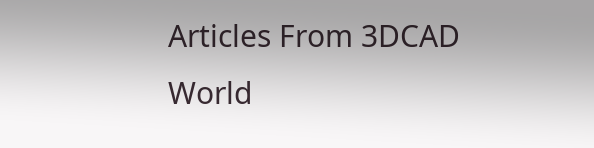Articles From 3DCAD World